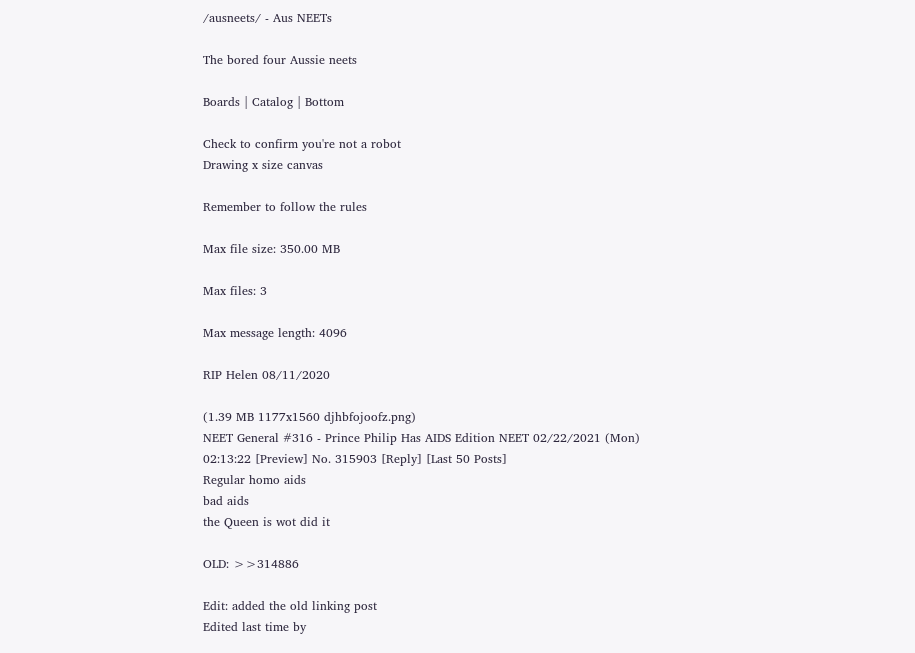/ausneets/ - Aus NEETs

The bored four Aussie neets

Boards | Catalog | Bottom

Check to confirm you're not a robot
Drawing x size canvas

Remember to follow the rules

Max file size: 350.00 MB

Max files: 3

Max message length: 4096

RIP Helen 08/11/2020

(1.39 MB 1177x1560 djhbfojoofz.png)
NEET General #316 - Prince Philip Has AIDS Edition NEET 02/22/2021 (Mon) 02:13:22 [Preview] No. 315903 [Reply] [Last 50 Posts]
Regular homo aids
bad aids
the Queen is wot did it

OLD: >>314886

Edit: added the old linking post
Edited last time by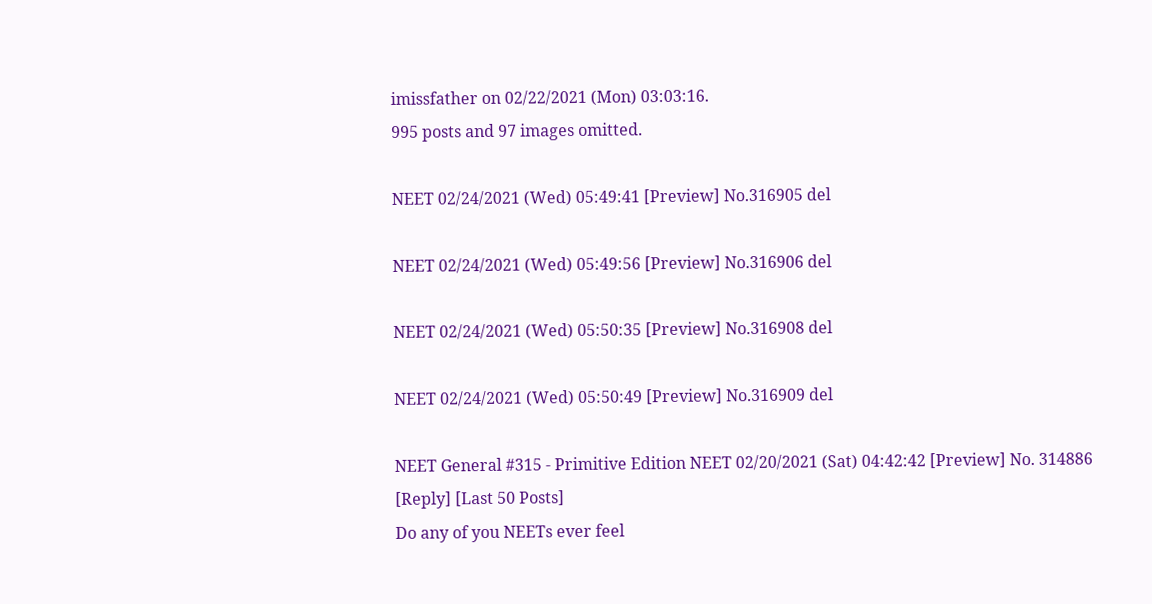imissfather on 02/22/2021 (Mon) 03:03:16.
995 posts and 97 images omitted.

NEET 02/24/2021 (Wed) 05:49:41 [Preview] No.316905 del

NEET 02/24/2021 (Wed) 05:49:56 [Preview] No.316906 del

NEET 02/24/2021 (Wed) 05:50:35 [Preview] No.316908 del

NEET 02/24/2021 (Wed) 05:50:49 [Preview] No.316909 del

NEET General #315 - Primitive Edition NEET 02/20/2021 (Sat) 04:42:42 [Preview] No. 314886 [Reply] [Last 50 Posts]
Do any of you NEETs ever feel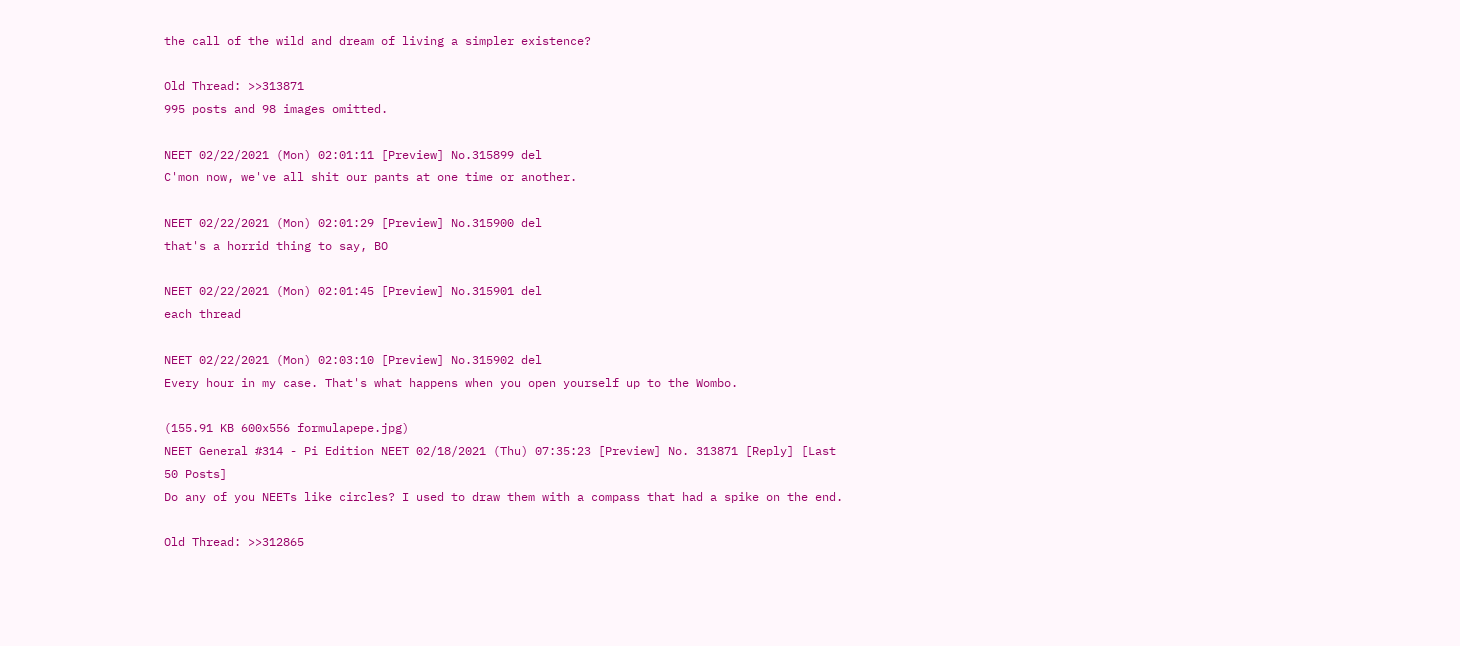the call of the wild and dream of living a simpler existence?

Old Thread: >>313871
995 posts and 98 images omitted.

NEET 02/22/2021 (Mon) 02:01:11 [Preview] No.315899 del
C'mon now, we've all shit our pants at one time or another.

NEET 02/22/2021 (Mon) 02:01:29 [Preview] No.315900 del
that's a horrid thing to say, BO

NEET 02/22/2021 (Mon) 02:01:45 [Preview] No.315901 del
each thread

NEET 02/22/2021 (Mon) 02:03:10 [Preview] No.315902 del
Every hour in my case. That's what happens when you open yourself up to the Wombo.

(155.91 KB 600x556 formulapepe.jpg)
NEET General #314 - Pi Edition NEET 02/18/2021 (Thu) 07:35:23 [Preview] No. 313871 [Reply] [Last 50 Posts]
Do any of you NEETs like circles? I used to draw them with a compass that had a spike on the end.

Old Thread: >>312865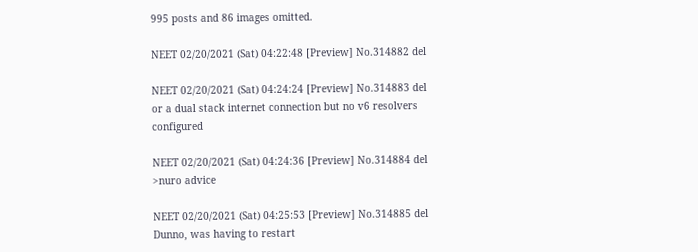995 posts and 86 images omitted.

NEET 02/20/2021 (Sat) 04:22:48 [Preview] No.314882 del

NEET 02/20/2021 (Sat) 04:24:24 [Preview] No.314883 del
or a dual stack internet connection but no v6 resolvers configured

NEET 02/20/2021 (Sat) 04:24:36 [Preview] No.314884 del
>nuro advice

NEET 02/20/2021 (Sat) 04:25:53 [Preview] No.314885 del
Dunno, was having to restart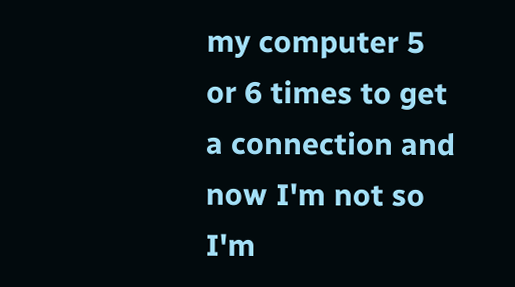my computer 5 or 6 times to get a connection and now I'm not so I'm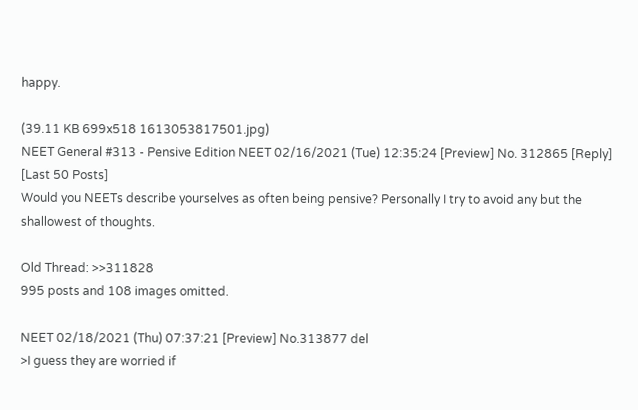happy.

(39.11 KB 699x518 1613053817501.jpg)
NEET General #313 - Pensive Edition NEET 02/16/2021 (Tue) 12:35:24 [Preview] No. 312865 [Reply] [Last 50 Posts]
Would you NEETs describe yourselves as often being pensive? Personally I try to avoid any but the shallowest of thoughts.

Old Thread: >>311828
995 posts and 108 images omitted.

NEET 02/18/2021 (Thu) 07:37:21 [Preview] No.313877 del
>I guess they are worried if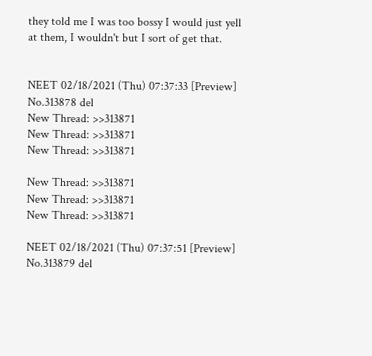they told me I was too bossy I would just yell at them, I wouldn't but I sort of get that.


NEET 02/18/2021 (Thu) 07:37:33 [Preview] No.313878 del
New Thread: >>313871
New Thread: >>313871
New Thread: >>313871

New Thread: >>313871
New Thread: >>313871
New Thread: >>313871

NEET 02/18/2021 (Thu) 07:37:51 [Preview] No.313879 del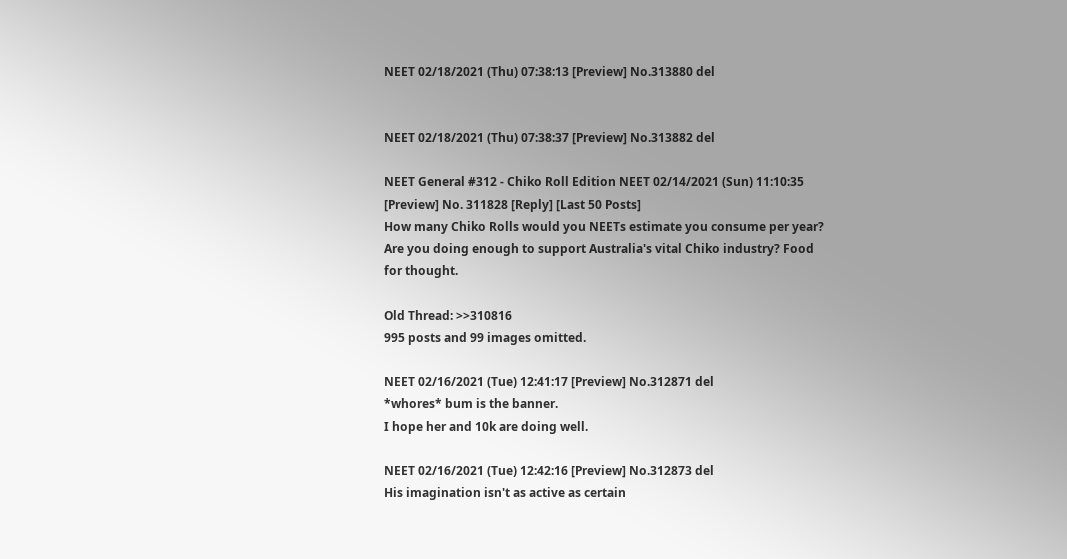NEET 02/18/2021 (Thu) 07:38:13 [Preview] No.313880 del


NEET 02/18/2021 (Thu) 07:38:37 [Preview] No.313882 del

NEET General #312 - Chiko Roll Edition NEET 02/14/2021 (Sun) 11:10:35 [Preview] No. 311828 [Reply] [Last 50 Posts]
How many Chiko Rolls would you NEETs estimate you consume per year? Are you doing enough to support Australia's vital Chiko industry? Food for thought.

Old Thread: >>310816
995 posts and 99 images omitted.

NEET 02/16/2021 (Tue) 12:41:17 [Preview] No.312871 del
*whores* bum is the banner.
I hope her and 10k are doing well.

NEET 02/16/2021 (Tue) 12:42:16 [Preview] No.312873 del
His imagination isn't as active as certain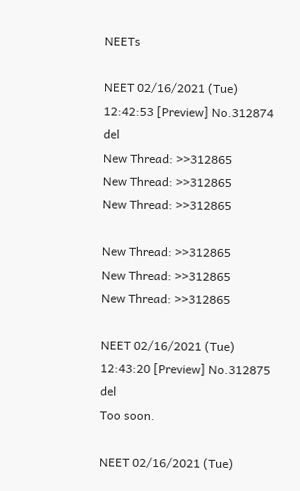NEETs

NEET 02/16/2021 (Tue) 12:42:53 [Preview] No.312874 del
New Thread: >>312865
New Thread: >>312865
New Thread: >>312865

New Thread: >>312865
New Thread: >>312865
New Thread: >>312865

NEET 02/16/2021 (Tue) 12:43:20 [Preview] No.312875 del
Too soon.

NEET 02/16/2021 (Tue)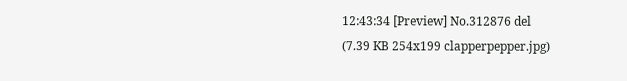12:43:34 [Preview] No.312876 del
(7.39 KB 254x199 clapperpepper.jpg)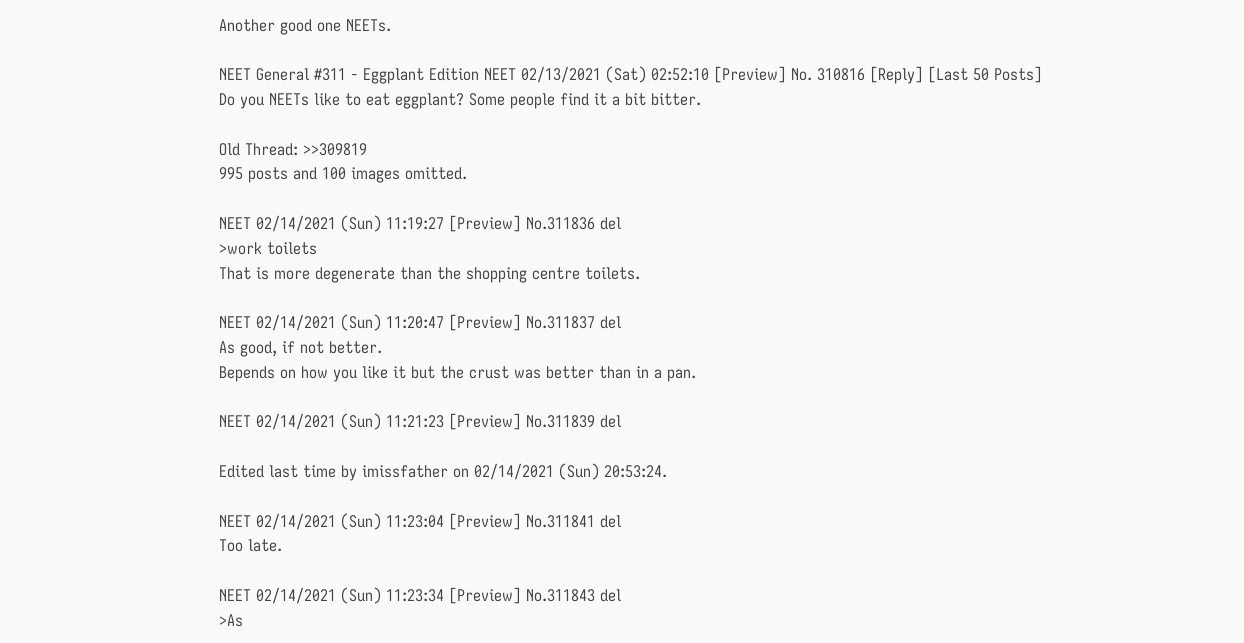Another good one NEETs.

NEET General #311 - Eggplant Edition NEET 02/13/2021 (Sat) 02:52:10 [Preview] No. 310816 [Reply] [Last 50 Posts]
Do you NEETs like to eat eggplant? Some people find it a bit bitter.

Old Thread: >>309819
995 posts and 100 images omitted.

NEET 02/14/2021 (Sun) 11:19:27 [Preview] No.311836 del
>work toilets
That is more degenerate than the shopping centre toilets.

NEET 02/14/2021 (Sun) 11:20:47 [Preview] No.311837 del
As good, if not better.
Bepends on how you like it but the crust was better than in a pan.

NEET 02/14/2021 (Sun) 11:21:23 [Preview] No.311839 del

Edited last time by imissfather on 02/14/2021 (Sun) 20:53:24.

NEET 02/14/2021 (Sun) 11:23:04 [Preview] No.311841 del
Too late.

NEET 02/14/2021 (Sun) 11:23:34 [Preview] No.311843 del
>As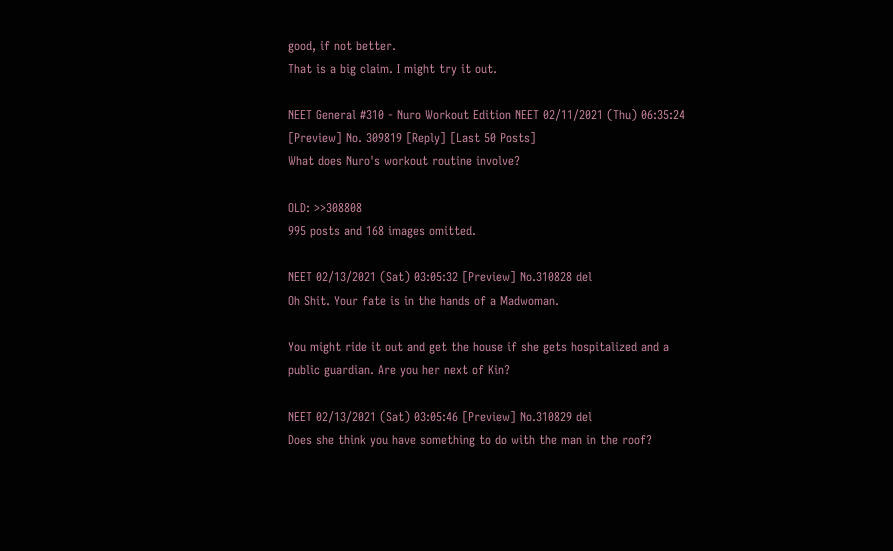good, if not better.
That is a big claim. I might try it out.

NEET General #310 - Nuro Workout Edition NEET 02/11/2021 (Thu) 06:35:24 [Preview] No. 309819 [Reply] [Last 50 Posts]
What does Nuro's workout routine involve?

OLD: >>308808
995 posts and 168 images omitted.

NEET 02/13/2021 (Sat) 03:05:32 [Preview] No.310828 del
Oh Shit. Your fate is in the hands of a Madwoman.

You might ride it out and get the house if she gets hospitalized and a public guardian. Are you her next of Kin?

NEET 02/13/2021 (Sat) 03:05:46 [Preview] No.310829 del
Does she think you have something to do with the man in the roof?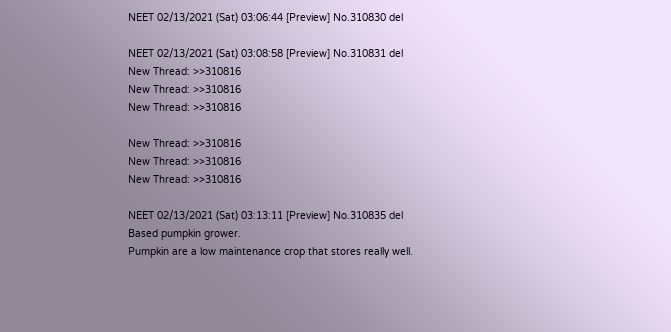NEET 02/13/2021 (Sat) 03:06:44 [Preview] No.310830 del

NEET 02/13/2021 (Sat) 03:08:58 [Preview] No.310831 del
New Thread: >>310816
New Thread: >>310816
New Thread: >>310816

New Thread: >>310816
New Thread: >>310816
New Thread: >>310816

NEET 02/13/2021 (Sat) 03:13:11 [Preview] No.310835 del
Based pumpkin grower.
Pumpkin are a low maintenance crop that stores really well.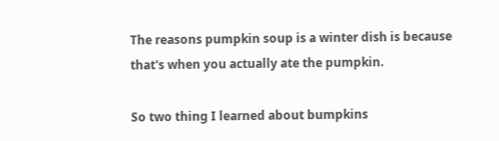The reasons pumpkin soup is a winter dish is because that's when you actually ate the pumpkin.

So two thing I learned about bumpkins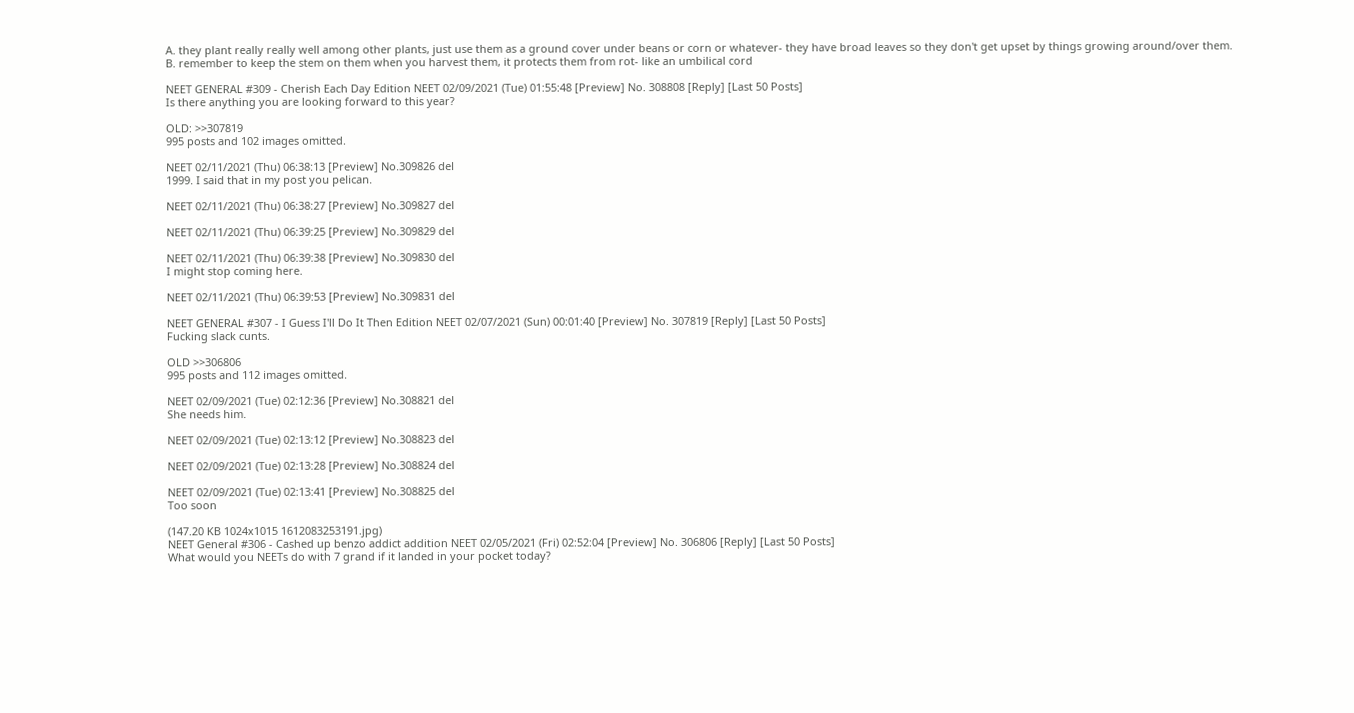A. they plant really really well among other plants, just use them as a ground cover under beans or corn or whatever- they have broad leaves so they don't get upset by things growing around/over them.
B. remember to keep the stem on them when you harvest them, it protects them from rot- like an umbilical cord

NEET GENERAL #309 - Cherish Each Day Edition NEET 02/09/2021 (Tue) 01:55:48 [Preview] No. 308808 [Reply] [Last 50 Posts]
Is there anything you are looking forward to this year?

OLD: >>307819
995 posts and 102 images omitted.

NEET 02/11/2021 (Thu) 06:38:13 [Preview] No.309826 del
1999. I said that in my post you pelican.

NEET 02/11/2021 (Thu) 06:38:27 [Preview] No.309827 del

NEET 02/11/2021 (Thu) 06:39:25 [Preview] No.309829 del

NEET 02/11/2021 (Thu) 06:39:38 [Preview] No.309830 del
I might stop coming here.

NEET 02/11/2021 (Thu) 06:39:53 [Preview] No.309831 del

NEET GENERAL #307 - I Guess I'll Do It Then Edition NEET 02/07/2021 (Sun) 00:01:40 [Preview] No. 307819 [Reply] [Last 50 Posts]
Fucking slack cunts.

OLD >>306806
995 posts and 112 images omitted.

NEET 02/09/2021 (Tue) 02:12:36 [Preview] No.308821 del
She needs him.

NEET 02/09/2021 (Tue) 02:13:12 [Preview] No.308823 del

NEET 02/09/2021 (Tue) 02:13:28 [Preview] No.308824 del

NEET 02/09/2021 (Tue) 02:13:41 [Preview] No.308825 del
Too soon

(147.20 KB 1024x1015 1612083253191.jpg)
NEET General #306 - Cashed up benzo addict addition NEET 02/05/2021 (Fri) 02:52:04 [Preview] No. 306806 [Reply] [Last 50 Posts]
What would you NEETs do with 7 grand if it landed in your pocket today?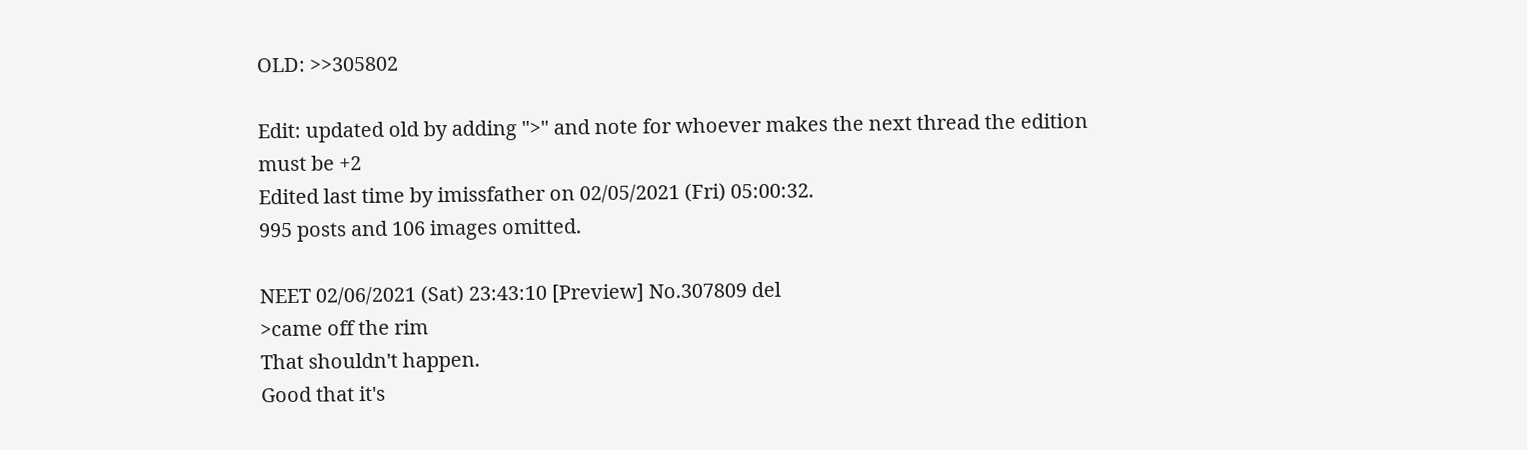OLD: >>305802

Edit: updated old by adding ">" and note for whoever makes the next thread the edition must be +2
Edited last time by imissfather on 02/05/2021 (Fri) 05:00:32.
995 posts and 106 images omitted.

NEET 02/06/2021 (Sat) 23:43:10 [Preview] No.307809 del
>came off the rim
That shouldn't happen.
Good that it's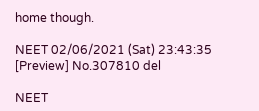home though.

NEET 02/06/2021 (Sat) 23:43:35 [Preview] No.307810 del

NEET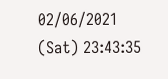02/06/2021 (Sat) 23:43:35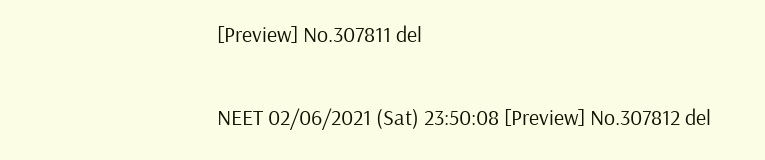[Preview] No.307811 del

NEET 02/06/2021 (Sat) 23:50:08 [Preview] No.307812 del